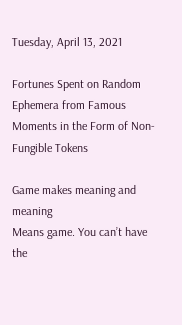Tuesday, April 13, 2021

Fortunes Spent on Random Ephemera from Famous Moments in the Form of Non-Fungible Tokens

Game makes meaning and meaning
Means game. You can’t have the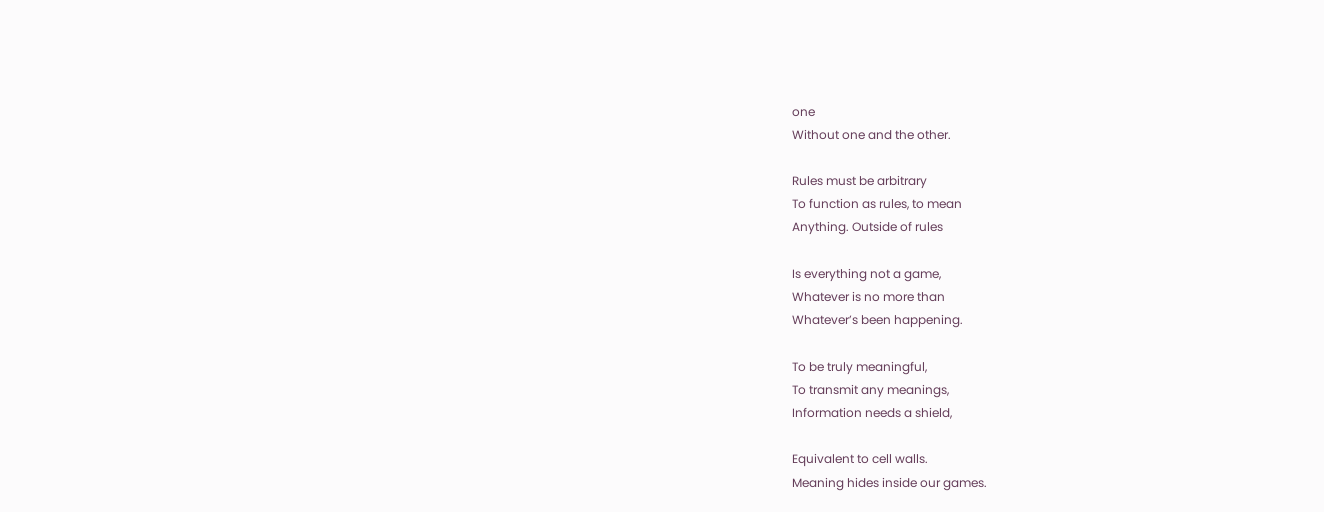one
Without one and the other.

Rules must be arbitrary
To function as rules, to mean
Anything. Outside of rules

Is everything not a game,
Whatever is no more than
Whatever’s been happening.

To be truly meaningful,
To transmit any meanings,
Information needs a shield,

Equivalent to cell walls.
Meaning hides inside our games.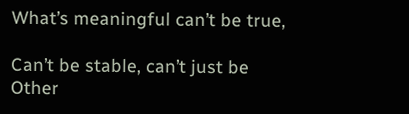What’s meaningful can’t be true,

Can’t be stable, can’t just be
Other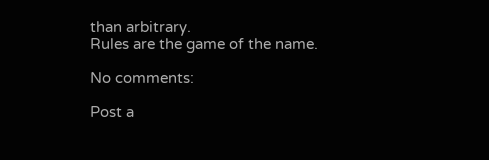than arbitrary.
Rules are the game of the name.

No comments:

Post a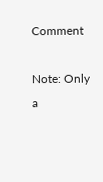Comment

Note: Only a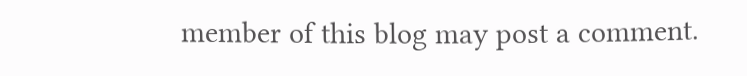member of this blog may post a comment.